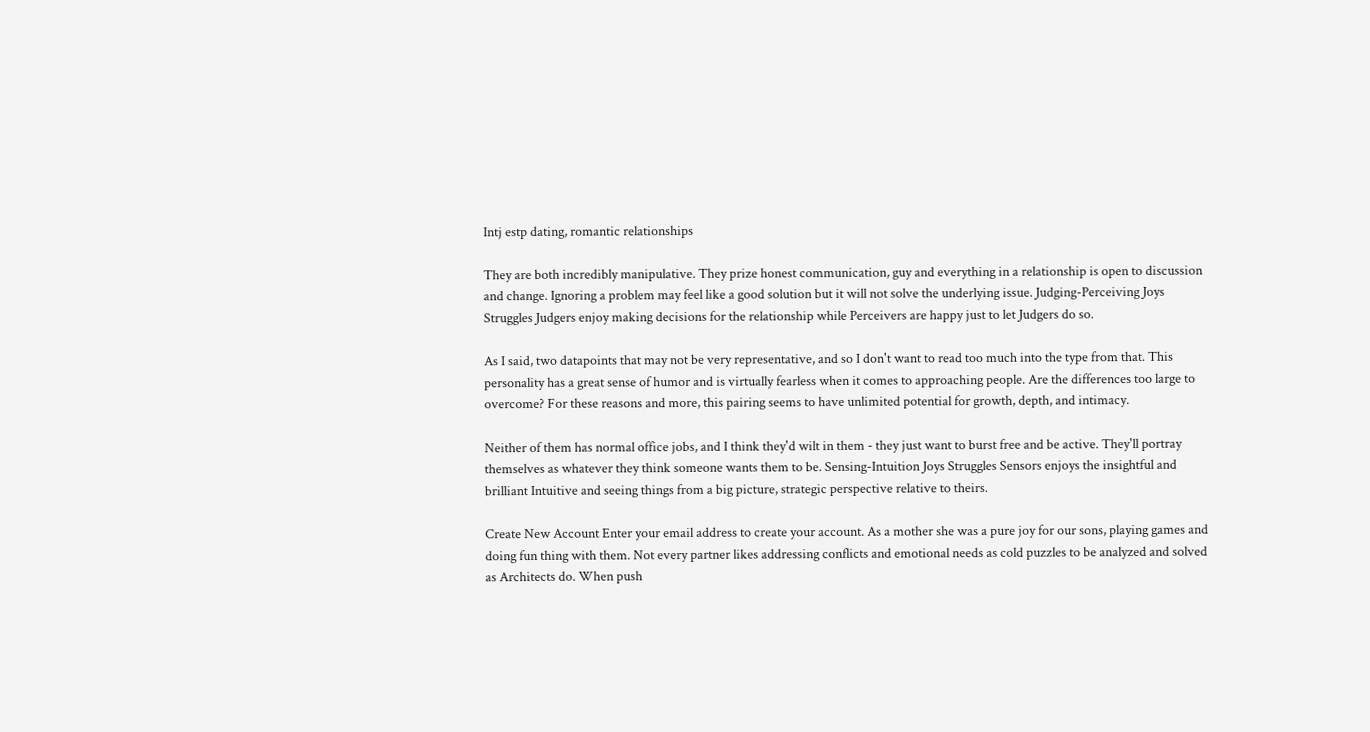Intj estp dating, romantic relationships

They are both incredibly manipulative. They prize honest communication, guy and everything in a relationship is open to discussion and change. Ignoring a problem may feel like a good solution but it will not solve the underlying issue. Judging-Perceiving Joys Struggles Judgers enjoy making decisions for the relationship while Perceivers are happy just to let Judgers do so.

As I said, two datapoints that may not be very representative, and so I don't want to read too much into the type from that. This personality has a great sense of humor and is virtually fearless when it comes to approaching people. Are the differences too large to overcome? For these reasons and more, this pairing seems to have unlimited potential for growth, depth, and intimacy.

Neither of them has normal office jobs, and I think they'd wilt in them - they just want to burst free and be active. They'll portray themselves as whatever they think someone wants them to be. Sensing-Intuition Joys Struggles Sensors enjoys the insightful and brilliant Intuitive and seeing things from a big picture, strategic perspective relative to theirs.

Create New Account Enter your email address to create your account. As a mother she was a pure joy for our sons, playing games and doing fun thing with them. Not every partner likes addressing conflicts and emotional needs as cold puzzles to be analyzed and solved as Architects do. When push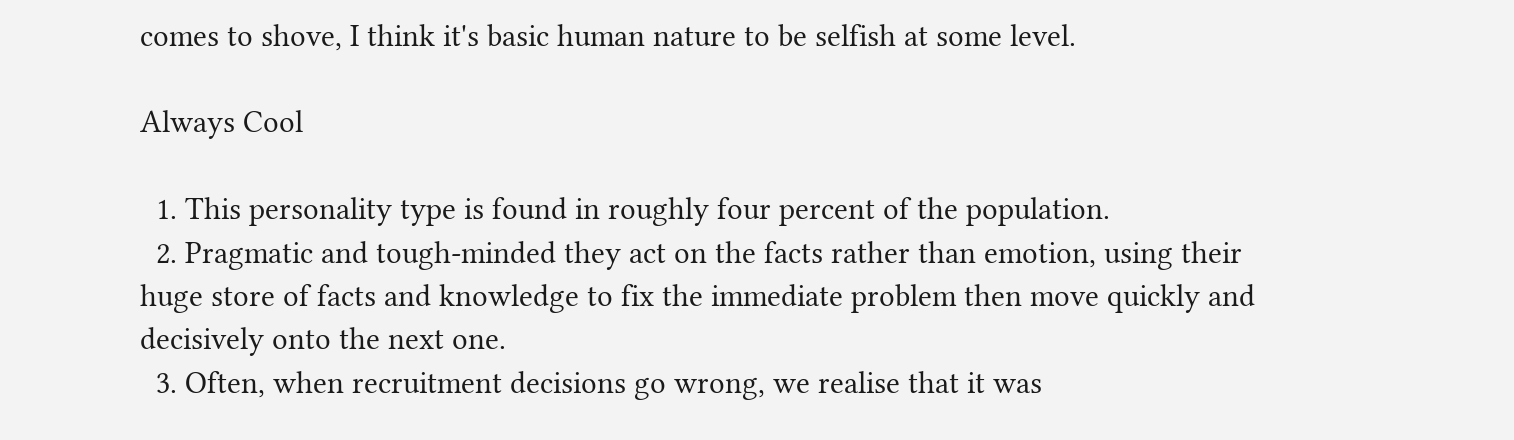comes to shove, I think it's basic human nature to be selfish at some level.

Always Cool

  1. This personality type is found in roughly four percent of the population.
  2. Pragmatic and tough-minded they act on the facts rather than emotion, using their huge store of facts and knowledge to fix the immediate problem then move quickly and decisively onto the next one.
  3. Often, when recruitment decisions go wrong, we realise that it was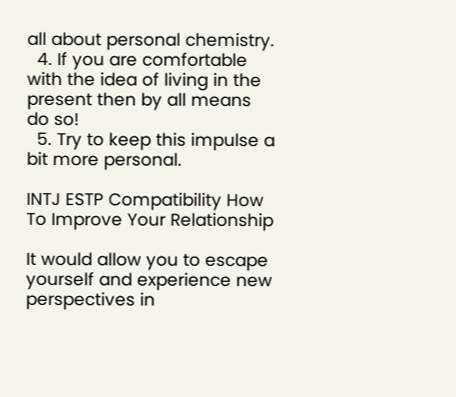all about personal chemistry.
  4. If you are comfortable with the idea of living in the present then by all means do so!
  5. Try to keep this impulse a bit more personal.

INTJ ESTP Compatibility How To Improve Your Relationship

It would allow you to escape yourself and experience new perspectives in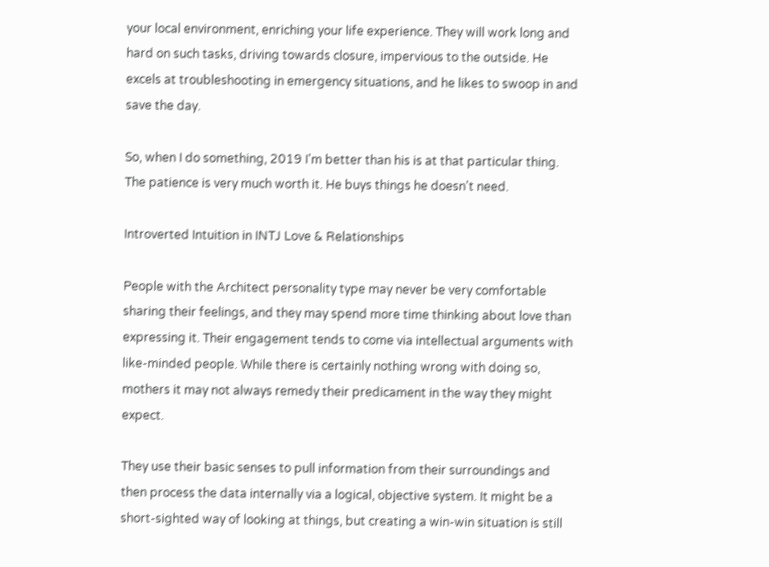your local environment, enriching your life experience. They will work long and hard on such tasks, driving towards closure, impervious to the outside. He excels at troubleshooting in emergency situations, and he likes to swoop in and save the day.

So, when I do something, 2019 I'm better than his is at that particular thing. The patience is very much worth it. He buys things he doesn't need.

Introverted Intuition in INTJ Love & Relationships

People with the Architect personality type may never be very comfortable sharing their feelings, and they may spend more time thinking about love than expressing it. Their engagement tends to come via intellectual arguments with like-minded people. While there is certainly nothing wrong with doing so, mothers it may not always remedy their predicament in the way they might expect.

They use their basic senses to pull information from their surroundings and then process the data internally via a logical, objective system. It might be a short-sighted way of looking at things, but creating a win-win situation is still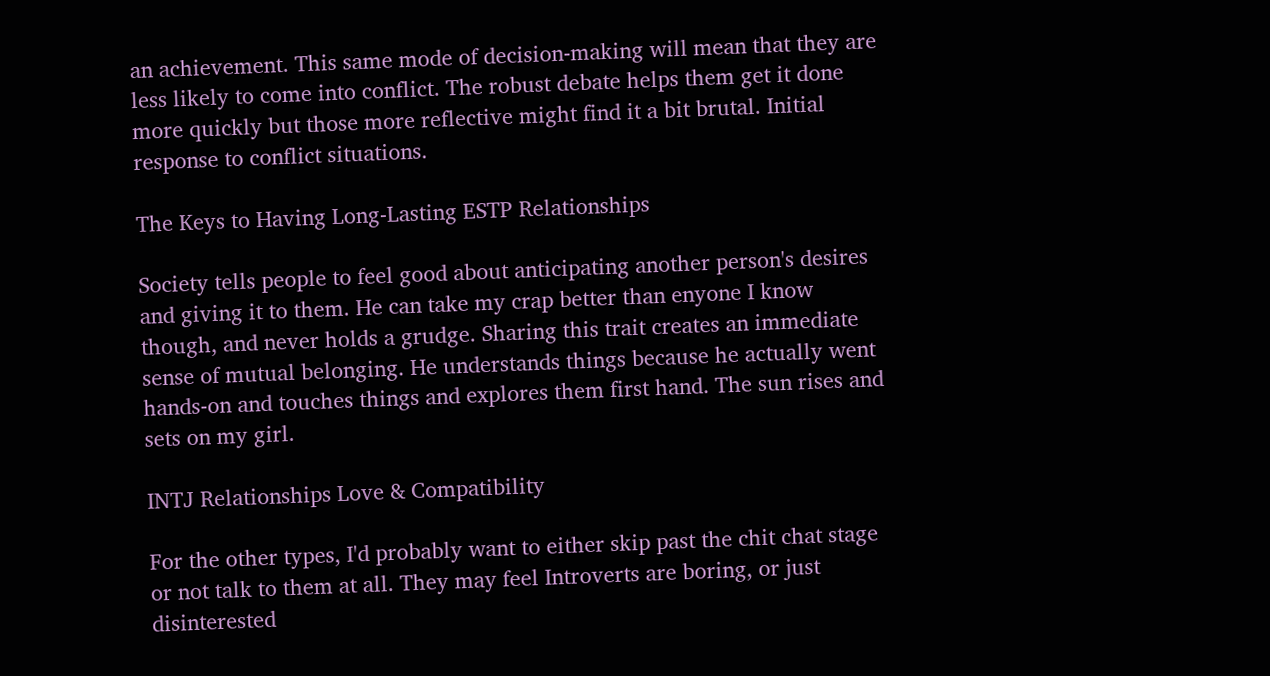an achievement. This same mode of decision-making will mean that they are less likely to come into conflict. The robust debate helps them get it done more quickly but those more reflective might find it a bit brutal. Initial response to conflict situations.

The Keys to Having Long-Lasting ESTP Relationships

Society tells people to feel good about anticipating another person's desires and giving it to them. He can take my crap better than enyone I know though, and never holds a grudge. Sharing this trait creates an immediate sense of mutual belonging. He understands things because he actually went hands-on and touches things and explores them first hand. The sun rises and sets on my girl.

INTJ Relationships Love & Compatibility

For the other types, I'd probably want to either skip past the chit chat stage or not talk to them at all. They may feel Introverts are boring, or just disinterested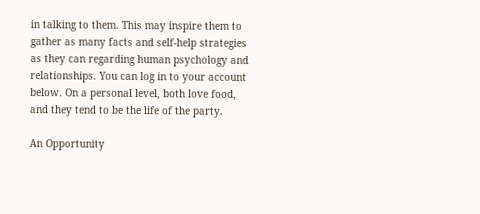in talking to them. This may inspire them to gather as many facts and self-help strategies as they can regarding human psychology and relationships. You can log in to your account below. On a personal level, both love food, and they tend to be the life of the party.

An Opportunity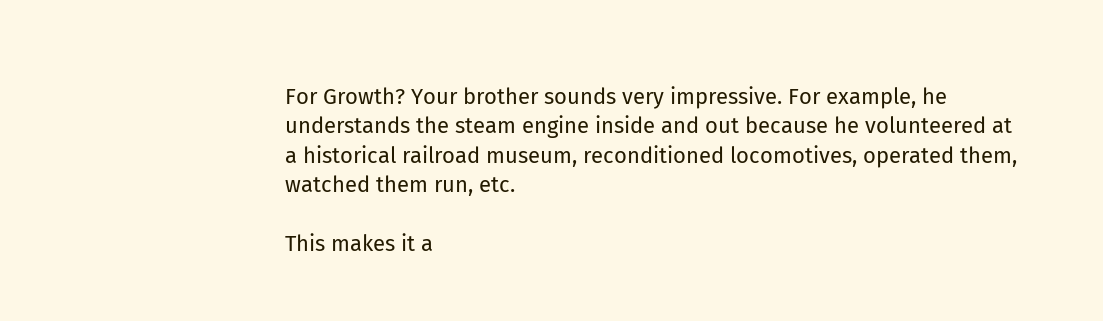For Growth? Your brother sounds very impressive. For example, he understands the steam engine inside and out because he volunteered at a historical railroad museum, reconditioned locomotives, operated them, watched them run, etc.

This makes it a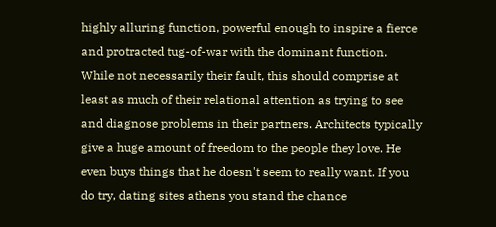highly alluring function, powerful enough to inspire a fierce and protracted tug-of-war with the dominant function. While not necessarily their fault, this should comprise at least as much of their relational attention as trying to see and diagnose problems in their partners. Architects typically give a huge amount of freedom to the people they love. He even buys things that he doesn't seem to really want. If you do try, dating sites athens you stand the chance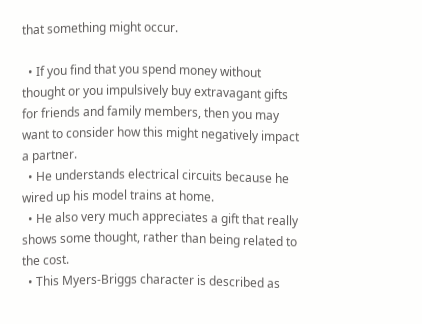that something might occur.

  • If you find that you spend money without thought or you impulsively buy extravagant gifts for friends and family members, then you may want to consider how this might negatively impact a partner.
  • He understands electrical circuits because he wired up his model trains at home.
  • He also very much appreciates a gift that really shows some thought, rather than being related to the cost.
  • This Myers-Briggs character is described as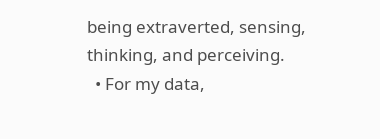being extraverted, sensing, thinking, and perceiving.
  • For my data,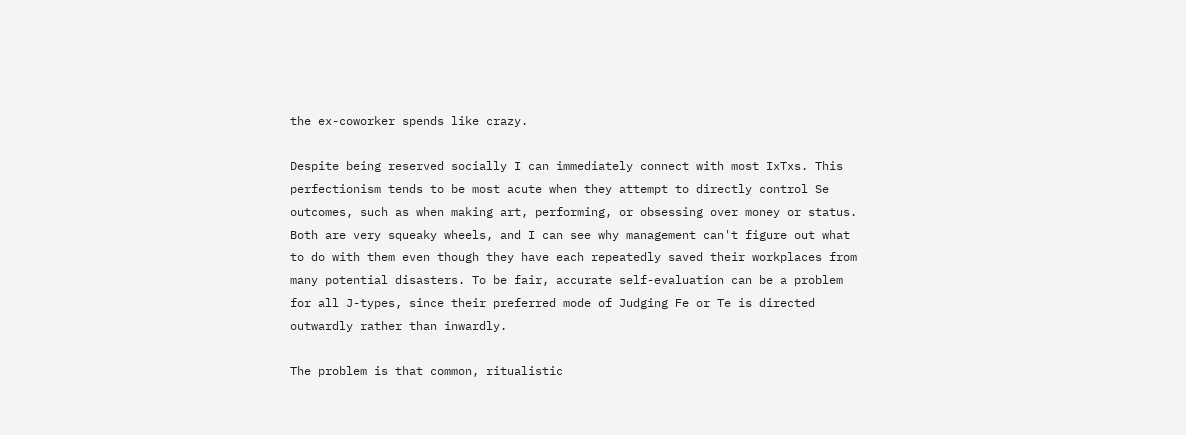the ex-coworker spends like crazy.

Despite being reserved socially I can immediately connect with most IxTxs. This perfectionism tends to be most acute when they attempt to directly control Se outcomes, such as when making art, performing, or obsessing over money or status. Both are very squeaky wheels, and I can see why management can't figure out what to do with them even though they have each repeatedly saved their workplaces from many potential disasters. To be fair, accurate self-evaluation can be a problem for all J-types, since their preferred mode of Judging Fe or Te is directed outwardly rather than inwardly.

The problem is that common, ritualistic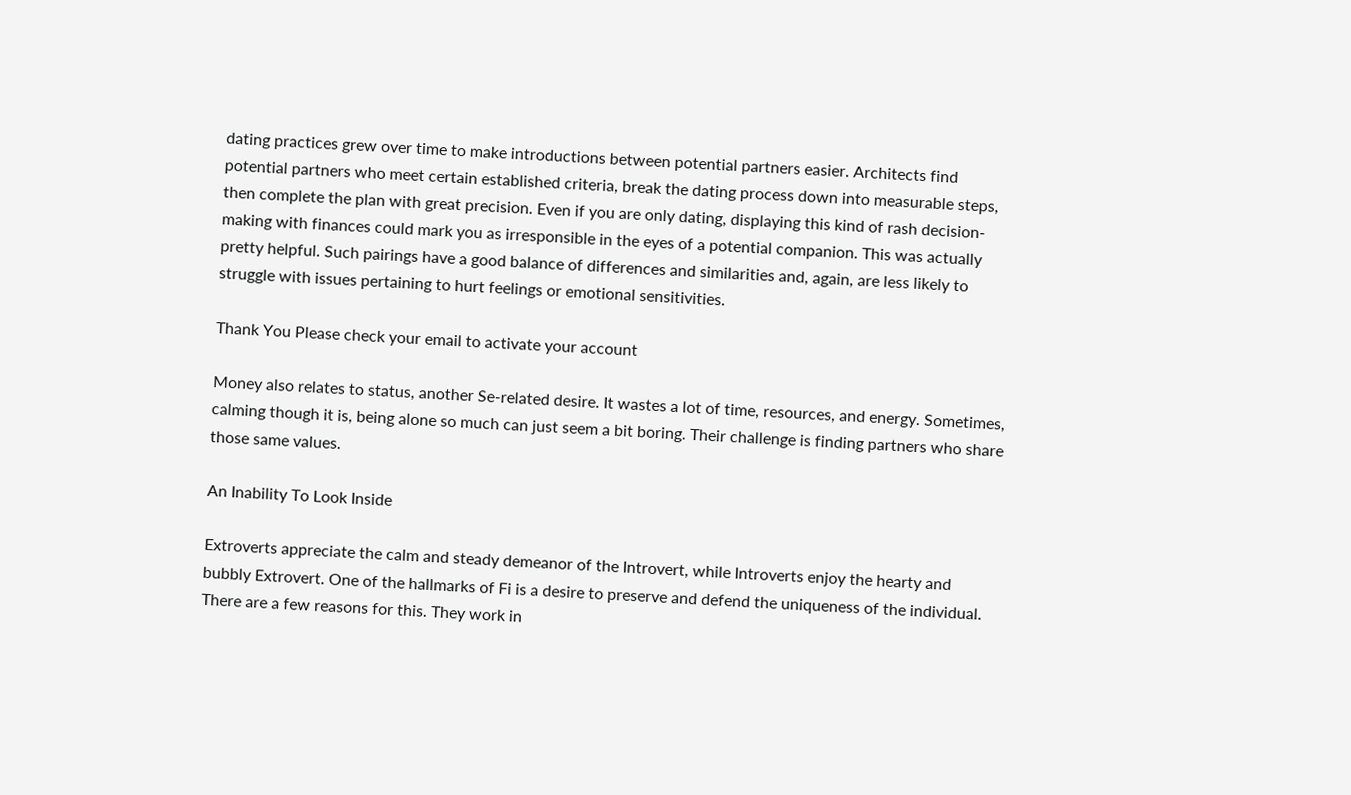dating practices grew over time to make introductions between potential partners easier. Architects find potential partners who meet certain established criteria, break the dating process down into measurable steps, then complete the plan with great precision. Even if you are only dating, displaying this kind of rash decision-making with finances could mark you as irresponsible in the eyes of a potential companion. This was actually pretty helpful. Such pairings have a good balance of differences and similarities and, again, are less likely to struggle with issues pertaining to hurt feelings or emotional sensitivities.

Thank You Please check your email to activate your account

Money also relates to status, another Se-related desire. It wastes a lot of time, resources, and energy. Sometimes, calming though it is, being alone so much can just seem a bit boring. Their challenge is finding partners who share those same values.

An Inability To Look Inside

Extroverts appreciate the calm and steady demeanor of the Introvert, while Introverts enjoy the hearty and bubbly Extrovert. One of the hallmarks of Fi is a desire to preserve and defend the uniqueness of the individual. There are a few reasons for this. They work in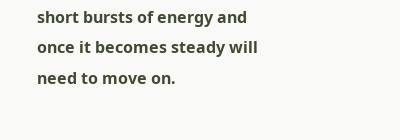short bursts of energy and once it becomes steady will need to move on.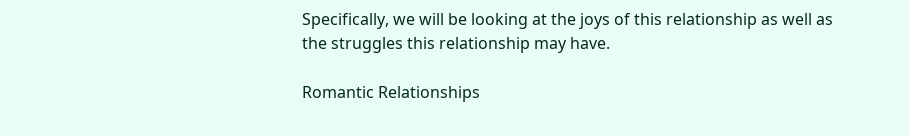Specifically, we will be looking at the joys of this relationship as well as the struggles this relationship may have.

Romantic Relationships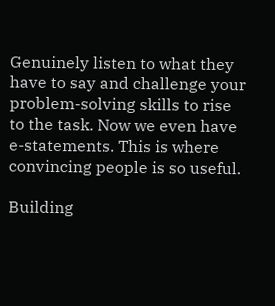Genuinely listen to what they have to say and challenge your problem-solving skills to rise to the task. Now we even have e-statements. This is where convincing people is so useful.

Building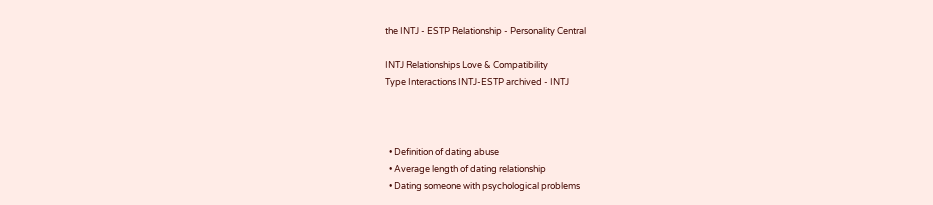the INTJ - ESTP Relationship - Personality Central

INTJ Relationships Love & Compatibility
Type Interactions INTJ-ESTP archived - INTJ



  • Definition of dating abuse
  • Average length of dating relationship
  • Dating someone with psychological problems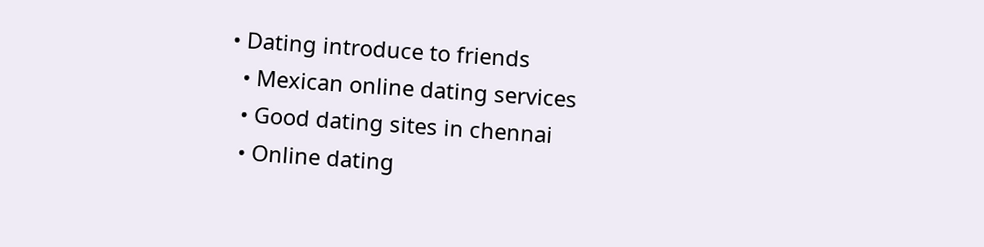• Dating introduce to friends
  • Mexican online dating services
  • Good dating sites in chennai
  • Online dating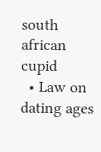south african cupid
  • Law on dating ages